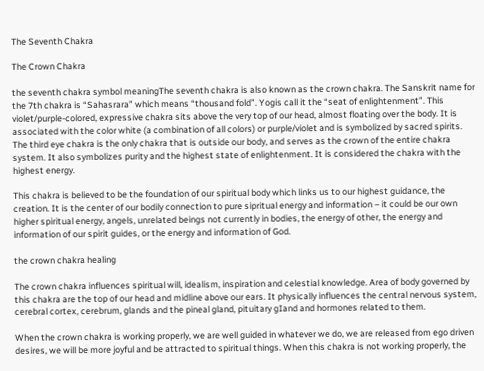The Seventh Chakra

The Crown Chakra

the seventh chakra symbol meaningThe seventh chakra is also known as the crown chakra. The Sanskrit name for the 7th chakra is “Sahasrara” which means “thousand fold”. Yogis call it the “seat of enlightenment”. This violet/purple-colored, expressive chakra sits above the very top of our head, almost floating over the body. It is associated with the color white (a combination of all colors) or purple/violet and is symbolized by sacred spirits. The third eye chakra is the only chakra that is outside our body, and serves as the crown of the entire chakra system. It also symbolizes purity and the highest state of enlightenment. It is considered the chakra with the highest energy.

This chakra is believed to be the foundation of our spiritual body which links us to our highest guidance, the creation. It is the center of our bodily connection to pure sipritual energy and information – it could be our own higher spiritual energy, angels, unrelated beings not currently in bodies, the energy of other, the energy and information of our spirit guides, or the energy and information of God.

the crown chakra healing

The crown chakra influences spiritual will, idealism, inspiration and celestial knowledge. Area of body governed by this chakra are the top of our head and midline above our ears. It physically influences the central nervous system, cerebral cortex, cerebrum, glands and the pineal gland, pituitary gIand and hormones related to them.

When the crown chakra is working properly, we are well guided in whatever we do, we are released from ego driven desires, we will be more joyful and be attracted to spiritual things. When this chakra is not working properly, the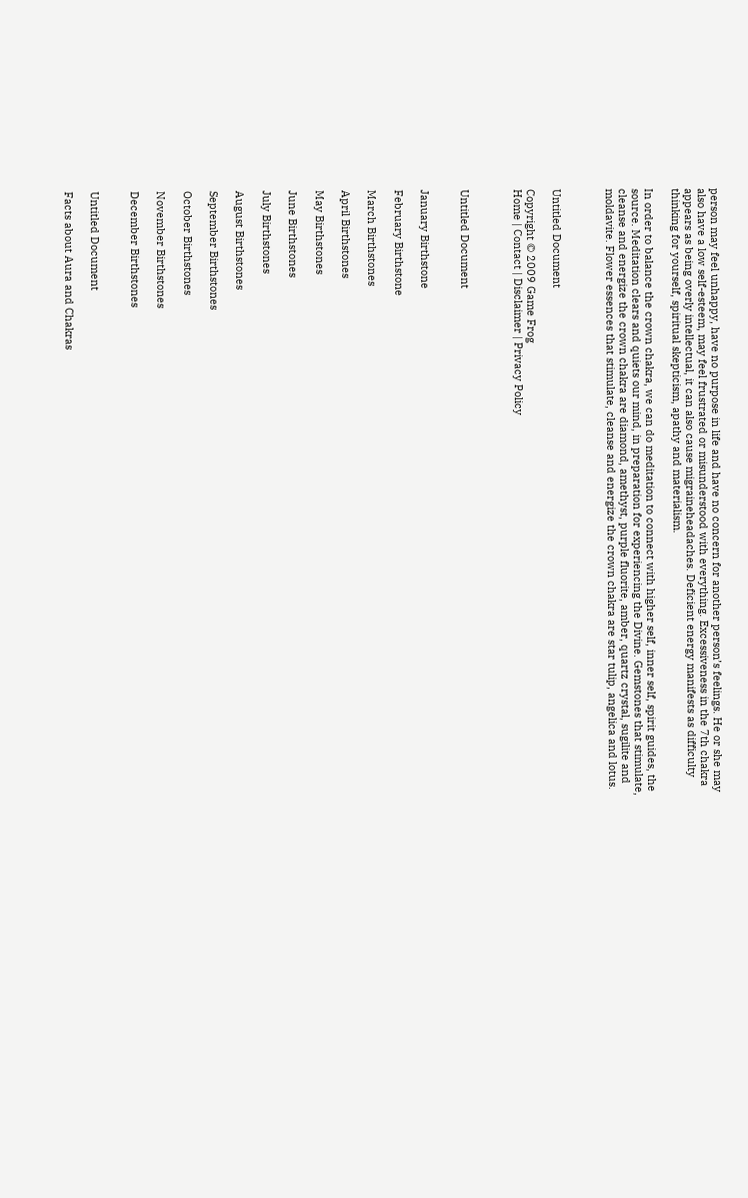person may feel unhappy, have no purpose in life and have no concern for another person’s feelings. He or she may also have a low self-esteem, may feel frustrated or misunderstood with everything. Excessiveness in the 7th chakra appears as being overly intellectual, it can also cause migraineheadaches. Deficient energy manifests as difficulty thinking for yourself, spiritual skepticism, apathy and materialism.

In order to balance the crown chakra, we can do meditation to connect with higher self, inner self, spirit guides, the source. Meditation clears and quiets our mind, in preparation for experiencing the Divine. Gemstones that stimulate, cleanse and energize the crown chakra are diamond, amethyst, purple fluorite, amber, quartz crystal, sugilite and moldavite. Flower essences that stimulate, cleanse and energize the crown chakra are star tulip, angelica and lotus.



Untitled Document

Copyright © 2009 Game Frog
Home | Contact | Disclaimer | Privacy Policy



Untitled Document


January Birthstone

February Birthstone

March Birthstones

April Birthstones

May Birthstones

June Birthstones

July Birthstones

August Birthstones

September Birthstones

October Birthstones

November Birthstones

December Birthstones


Untitled Document

Facts about Aura and Chakras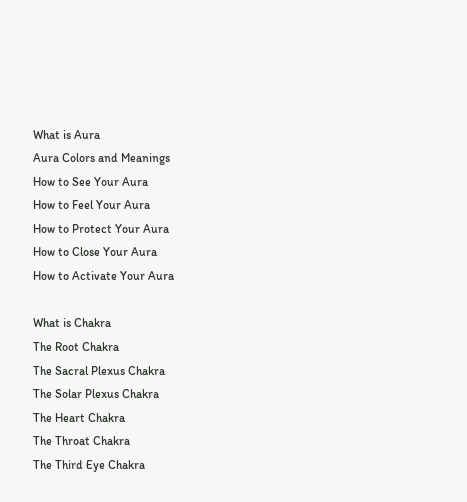What is Aura
Aura Colors and Meanings
How to See Your Aura
How to Feel Your Aura
How to Protect Your Aura
How to Close Your Aura
How to Activate Your Aura

What is Chakra
The Root Chakra
The Sacral Plexus Chakra
The Solar Plexus Chakra
The Heart Chakra
The Throat Chakra
The Third Eye Chakra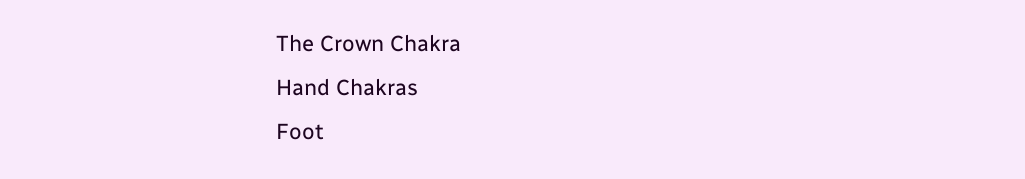The Crown Chakra
Hand Chakras
Foot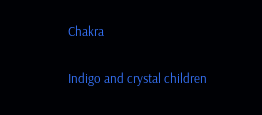Chakra

Indigo and crystal children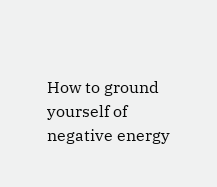How to ground yourself of negative energy